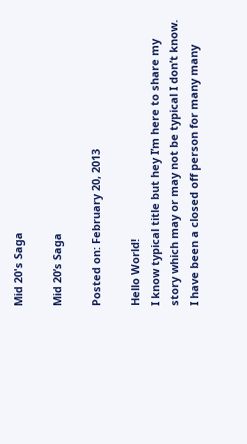Mid 20's Saga

Mid 20’s Saga

Posted on: February 20, 2013

Hello World!
I know typical title but hey I’m here to share my story which may or may not be typical I don’t know. I have been a closed off person for many many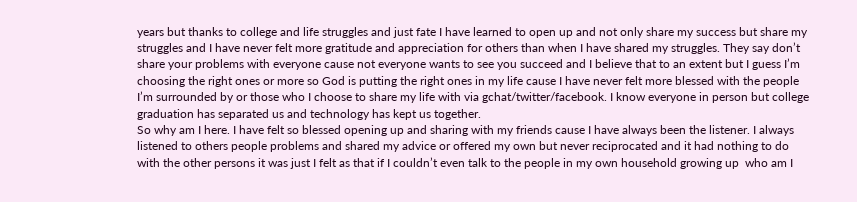years but thanks to college and life struggles and just fate I have learned to open up and not only share my success but share my struggles and I have never felt more gratitude and appreciation for others than when I have shared my struggles. They say don’t share your problems with everyone cause not everyone wants to see you succeed and I believe that to an extent but I guess I’m choosing the right ones or more so God is putting the right ones in my life cause I have never felt more blessed with the people I’m surrounded by or those who I choose to share my life with via gchat/twitter/facebook. I know everyone in person but college graduation has separated us and technology has kept us together.
So why am I here. I have felt so blessed opening up and sharing with my friends cause I have always been the listener. I always listened to others people problems and shared my advice or offered my own but never reciprocated and it had nothing to do with the other persons it was just I felt as that if I couldn’t even talk to the people in my own household growing up  who am I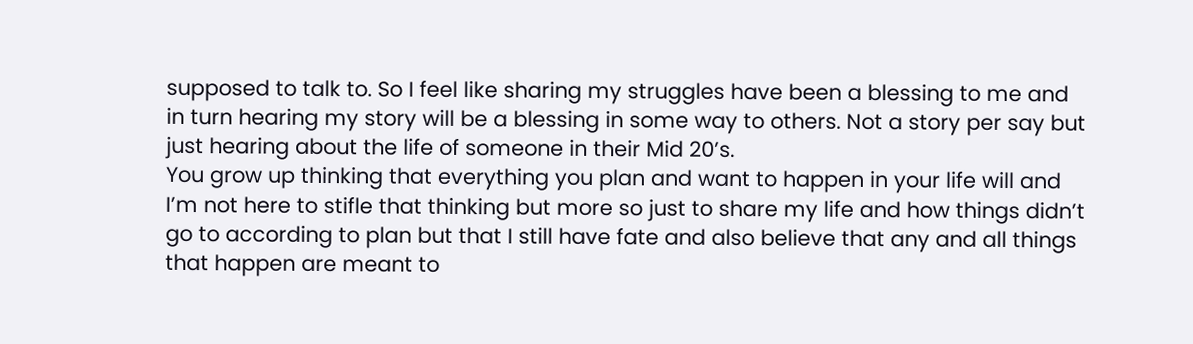supposed to talk to. So I feel like sharing my struggles have been a blessing to me and in turn hearing my story will be a blessing in some way to others. Not a story per say but just hearing about the life of someone in their Mid 20’s.
You grow up thinking that everything you plan and want to happen in your life will and I’m not here to stifle that thinking but more so just to share my life and how things didn’t go to according to plan but that I still have fate and also believe that any and all things that happen are meant to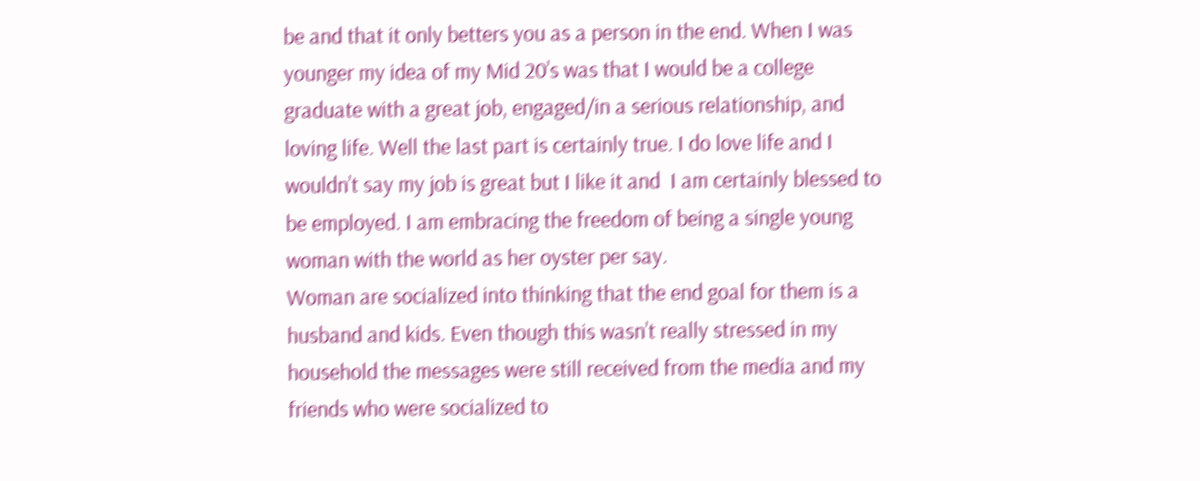be and that it only betters you as a person in the end. When I was younger my idea of my Mid 20’s was that I would be a college graduate with a great job, engaged/in a serious relationship, and loving life. Well the last part is certainly true. I do love life and I wouldn’t say my job is great but I like it and  I am certainly blessed to be employed. I am embracing the freedom of being a single young woman with the world as her oyster per say.
Woman are socialized into thinking that the end goal for them is a husband and kids. Even though this wasn’t really stressed in my household the messages were still received from the media and my friends who were socialized to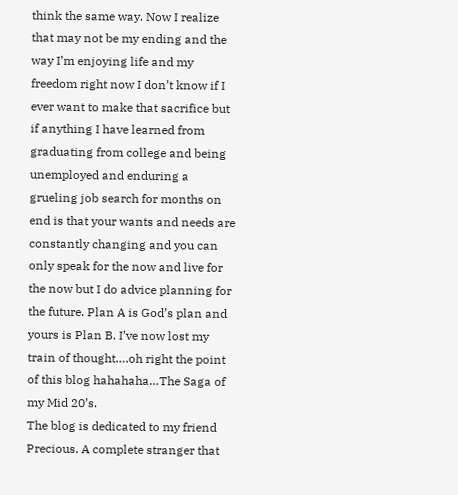think the same way. Now I realize that may not be my ending and the way I’m enjoying life and my freedom right now I don’t know if I ever want to make that sacrifice but if anything I have learned from graduating from college and being unemployed and enduring a grueling job search for months on end is that your wants and needs are constantly changing and you can only speak for the now and live for the now but I do advice planning for the future. Plan A is God’s plan and yours is Plan B. I’ve now lost my train of thought….oh right the point of this blog hahahaha…The Saga of my Mid 20’s.
The blog is dedicated to my friend Precious. A complete stranger that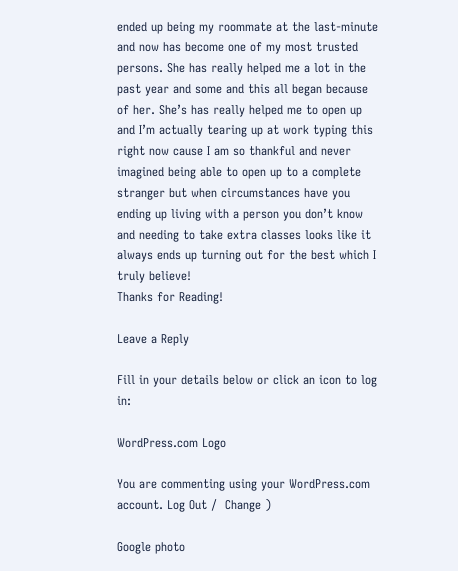ended up being my roommate at the last-minute and now has become one of my most trusted persons. She has really helped me a lot in the past year and some and this all began because of her. She’s has really helped me to open up and I’m actually tearing up at work typing this right now cause I am so thankful and never imagined being able to open up to a complete stranger but when circumstances have you ending up living with a person you don’t know and needing to take extra classes looks like it always ends up turning out for the best which I truly believe!
Thanks for Reading!

Leave a Reply

Fill in your details below or click an icon to log in:

WordPress.com Logo

You are commenting using your WordPress.com account. Log Out /  Change )

Google photo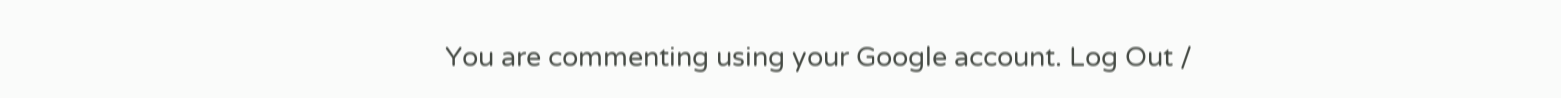You are commenting using your Google account. Log Out /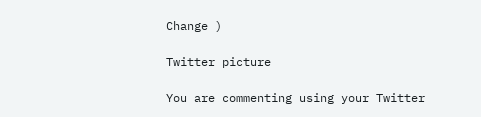Change )

Twitter picture

You are commenting using your Twitter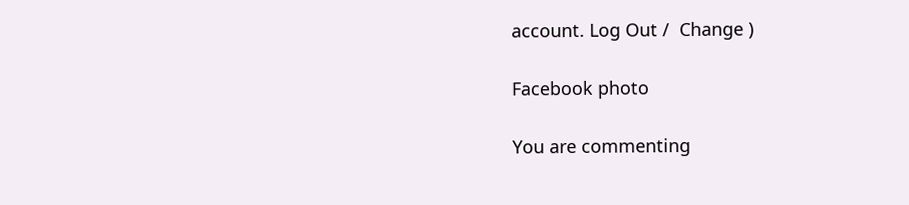account. Log Out /  Change )

Facebook photo

You are commenting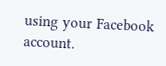using your Facebook account.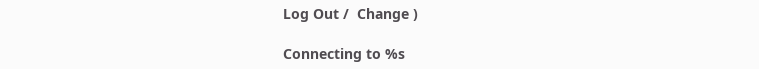Log Out /  Change )

Connecting to %s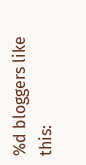%d bloggers like this: